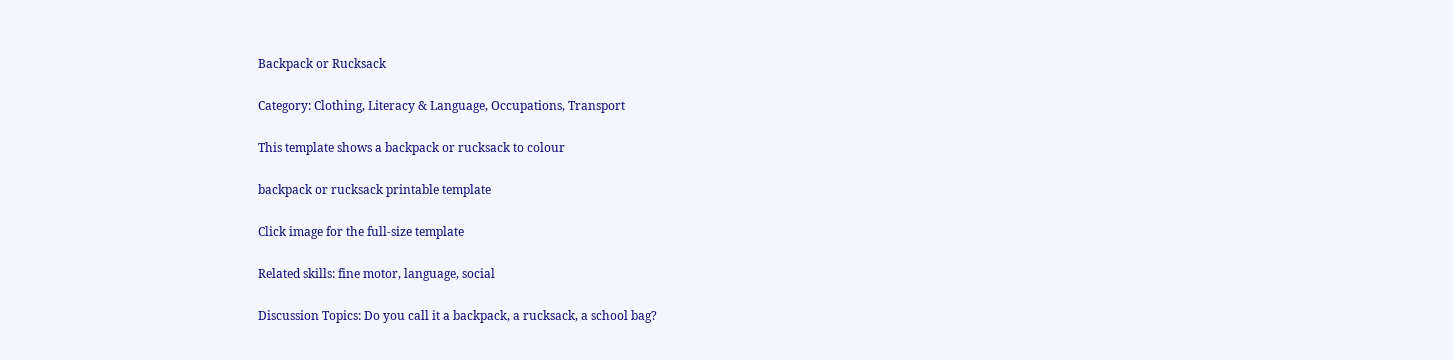Backpack or Rucksack

Category: Clothing, Literacy & Language, Occupations, Transport

This template shows a backpack or rucksack to colour

backpack or rucksack printable template

Click image for the full-size template

Related skills: fine motor, language, social

Discussion Topics: Do you call it a backpack, a rucksack, a school bag?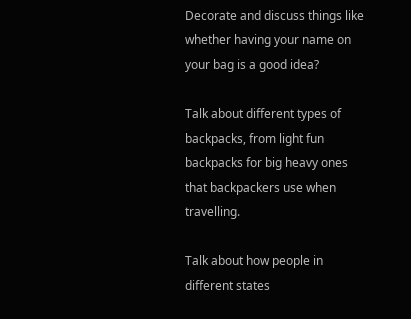Decorate and discuss things like whether having your name on your bag is a good idea?

Talk about different types of backpacks, from light fun backpacks for big heavy ones that backpackers use when travelling.

Talk about how people in different states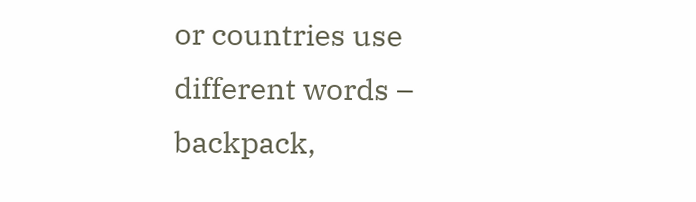or countries use different words – backpack,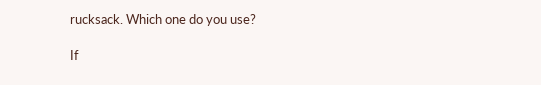rucksack. Which one do you use?

If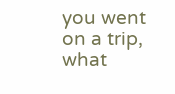you went on a trip, what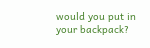would you put in your backpack?